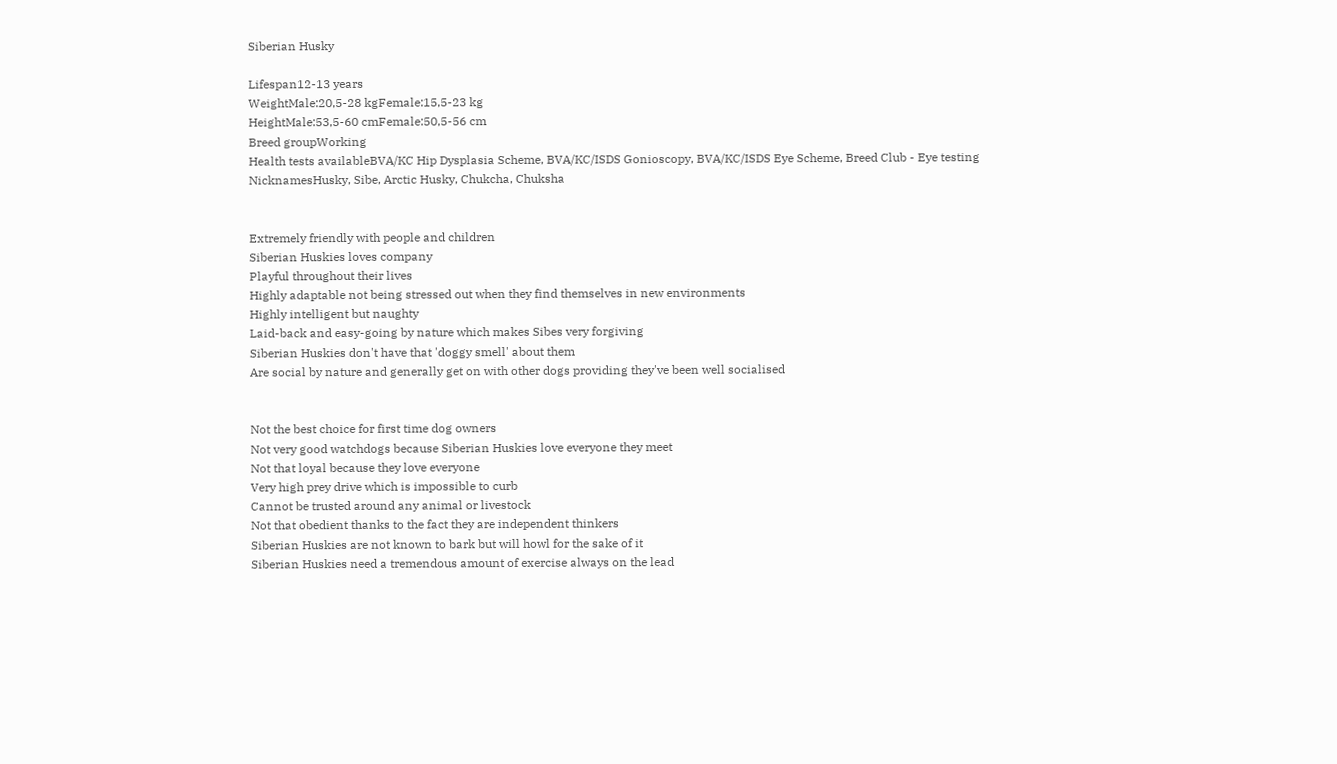Siberian Husky

Lifespan12-13 years
WeightMale:20,5-28 kgFemale:15,5-23 kg
HeightMale:53,5-60 cmFemale:50,5-56 cm
Breed groupWorking
Health tests availableBVA/KC Hip Dysplasia Scheme, BVA/KC/ISDS Gonioscopy, BVA/KC/ISDS Eye Scheme, Breed Club - Eye testing
NicknamesHusky, Sibe, Arctic Husky, Chukcha, Chuksha


Extremely friendly with people and children
Siberian Huskies loves company
Playful throughout their lives
Highly adaptable not being stressed out when they find themselves in new environments
Highly intelligent but naughty
Laid-back and easy-going by nature which makes Sibes very forgiving
Siberian Huskies don't have that 'doggy smell' about them
Are social by nature and generally get on with other dogs providing they've been well socialised


Not the best choice for first time dog owners
Not very good watchdogs because Siberian Huskies love everyone they meet
Not that loyal because they love everyone
Very high prey drive which is impossible to curb
Cannot be trusted around any animal or livestock
Not that obedient thanks to the fact they are independent thinkers
Siberian Huskies are not known to bark but will howl for the sake of it
Siberian Huskies need a tremendous amount of exercise always on the lead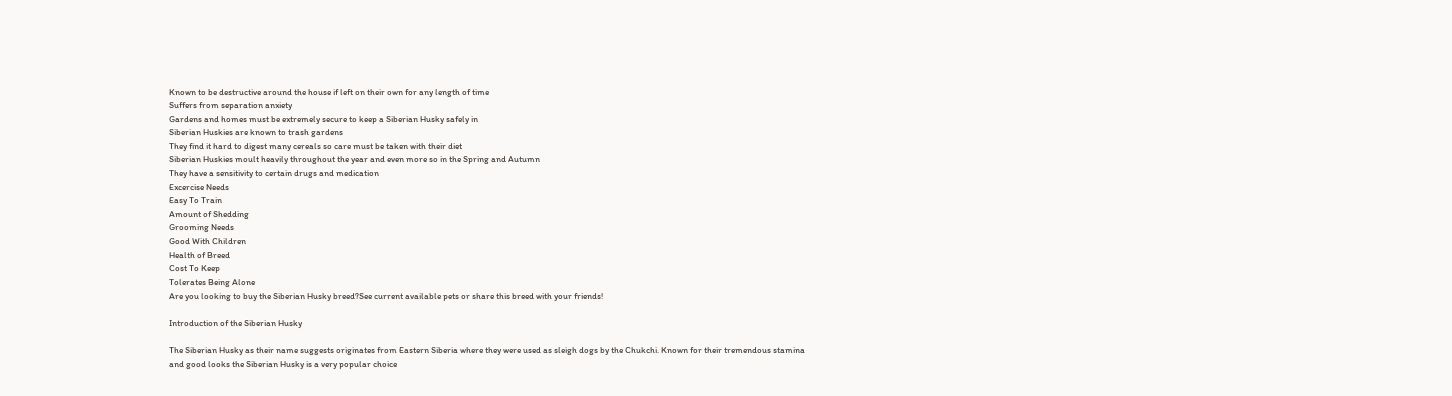Known to be destructive around the house if left on their own for any length of time
Suffers from separation anxiety
Gardens and homes must be extremely secure to keep a Siberian Husky safely in
Siberian Huskies are known to trash gardens
They find it hard to digest many cereals so care must be taken with their diet
Siberian Huskies moult heavily throughout the year and even more so in the Spring and Autumn
They have a sensitivity to certain drugs and medication
Excercise Needs
Easy To Train
Amount of Shedding
Grooming Needs
Good With Children
Health of Breed
Cost To Keep
Tolerates Being Alone
Are you looking to buy the Siberian Husky breed?See current available pets or share this breed with your friends!

Introduction of the Siberian Husky

The Siberian Husky as their name suggests originates from Eastern Siberia where they were used as sleigh dogs by the Chukchi. Known for their tremendous stamina and good looks the Siberian Husky is a very popular choice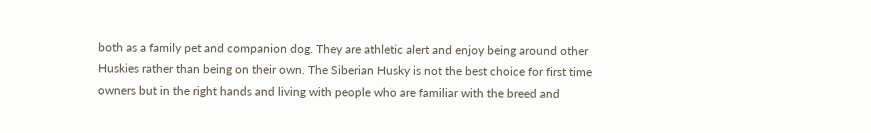both as a family pet and companion dog. They are athletic alert and enjoy being around other Huskies rather than being on their own. The Siberian Husky is not the best choice for first time owners but in the right hands and living with people who are familiar with the breed and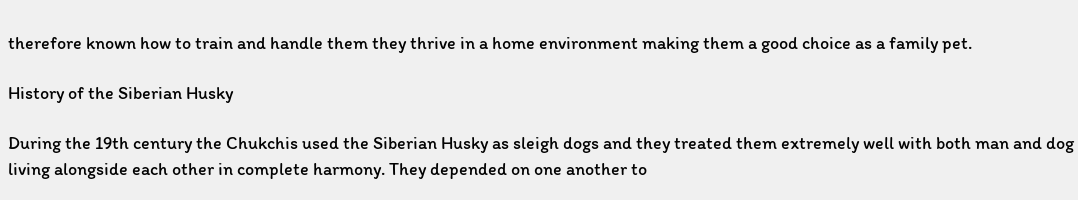therefore known how to train and handle them they thrive in a home environment making them a good choice as a family pet.

History of the Siberian Husky

During the 19th century the Chukchis used the Siberian Husky as sleigh dogs and they treated them extremely well with both man and dog living alongside each other in complete harmony. They depended on one another to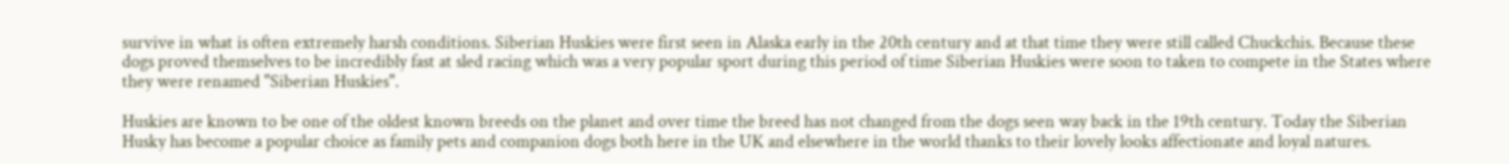survive in what is often extremely harsh conditions. Siberian Huskies were first seen in Alaska early in the 20th century and at that time they were still called Chuckchis. Because these dogs proved themselves to be incredibly fast at sled racing which was a very popular sport during this period of time Siberian Huskies were soon to taken to compete in the States where they were renamed "Siberian Huskies".

Huskies are known to be one of the oldest known breeds on the planet and over time the breed has not changed from the dogs seen way back in the 19th century. Today the Siberian Husky has become a popular choice as family pets and companion dogs both here in the UK and elsewhere in the world thanks to their lovely looks affectionate and loyal natures.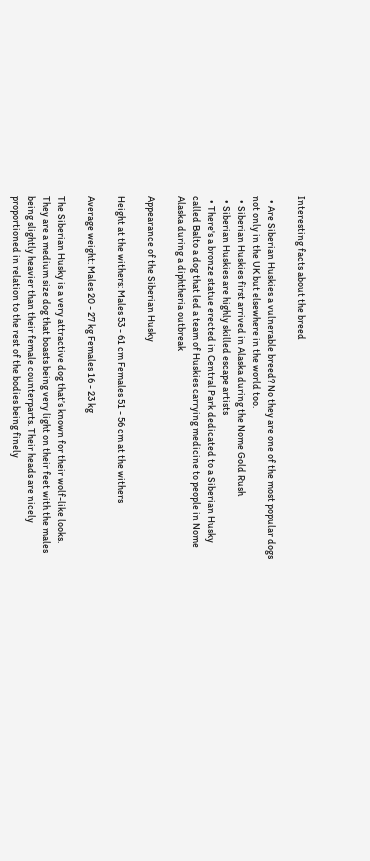Interesting facts about the breed

  • Are Siberian Huskies a vulnerable breed? No they are one of the most popular dogs not only in the UK but elsewhere in the world too.
  • Siberian Huskies first arrived in Alaska during the Nome Gold Rush
  • Siberian Huskies are highly skilled escape artists
  • There's a bronze statue erected in Central Park dedicated to a Siberian Husky called Balto a dog that led a team of Huskies carrying medicine to people in Nome Alaska during a diphtheria outbreak

Appearance of the Siberian Husky

Height at the withers: Males 53 - 61 cm Females 51 - 56 cm at the withers

Average weight: Males 20 - 27 kg Females 16 - 23 kg

The Siberian Husky is a very attractive dog that’s known for their wolf-like looks. They are a medium size dog that boasts being very light on their feet with the males being slightly heavier than their female counterparts. Their heads are nicely proportioned in relation to the rest of the bodies being finely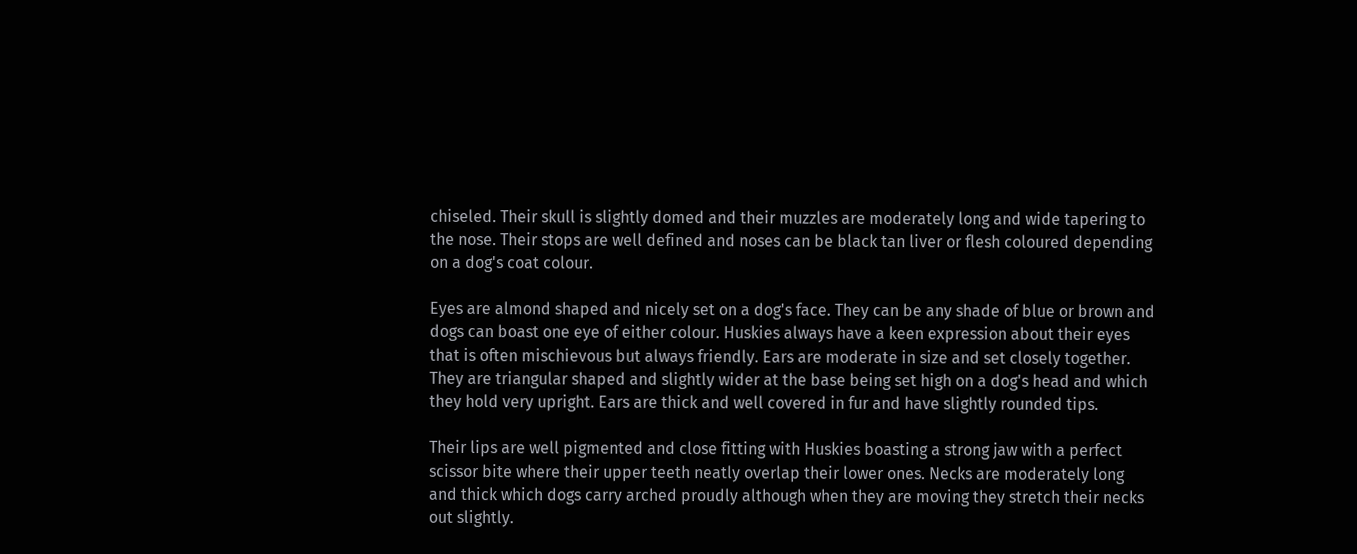chiseled. Their skull is slightly domed and their muzzles are moderately long and wide tapering to the nose. Their stops are well defined and noses can be black tan liver or flesh coloured depending on a dog's coat colour.

Eyes are almond shaped and nicely set on a dog's face. They can be any shade of blue or brown and dogs can boast one eye of either colour. Huskies always have a keen expression about their eyes that is often mischievous but always friendly. Ears are moderate in size and set closely together. They are triangular shaped and slightly wider at the base being set high on a dog's head and which they hold very upright. Ears are thick and well covered in fur and have slightly rounded tips.

Their lips are well pigmented and close fitting with Huskies boasting a strong jaw with a perfect scissor bite where their upper teeth neatly overlap their lower ones. Necks are moderately long and thick which dogs carry arched proudly although when they are moving they stretch their necks out slightly.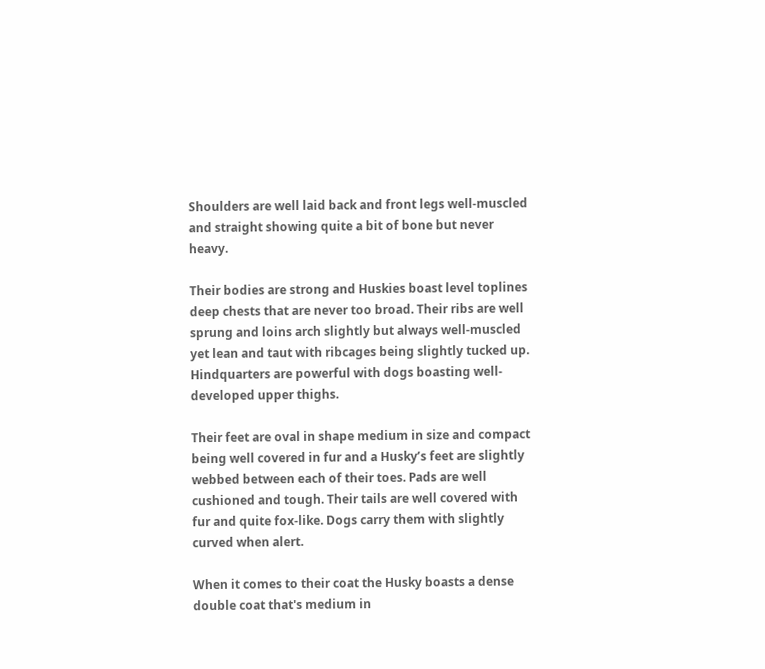Shoulders are well laid back and front legs well-muscled and straight showing quite a bit of bone but never heavy.

Their bodies are strong and Huskies boast level toplines deep chests that are never too broad. Their ribs are well sprung and loins arch slightly but always well-muscled yet lean and taut with ribcages being slightly tucked up. Hindquarters are powerful with dogs boasting well-developed upper thighs.

Their feet are oval in shape medium in size and compact being well covered in fur and a Husky’s feet are slightly webbed between each of their toes. Pads are well cushioned and tough. Their tails are well covered with fur and quite fox-like. Dogs carry them with slightly curved when alert.

When it comes to their coat the Husky boasts a dense double coat that's medium in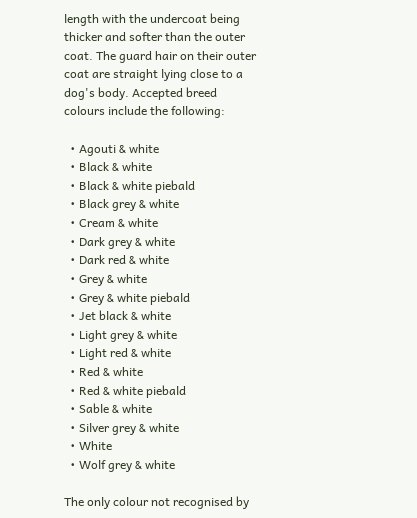length with the undercoat being thicker and softer than the outer coat. The guard hair on their outer coat are straight lying close to a dog's body. Accepted breed colours include the following:

  • Agouti & white
  • Black & white
  • Black & white piebald
  • Black grey & white
  • Cream & white
  • Dark grey & white
  • Dark red & white
  • Grey & white
  • Grey & white piebald
  • Jet black & white
  • Light grey & white
  • Light red & white
  • Red & white
  • Red & white piebald
  • Sable & white
  • Silver grey & white
  • White
  • Wolf grey & white

The only colour not recognised by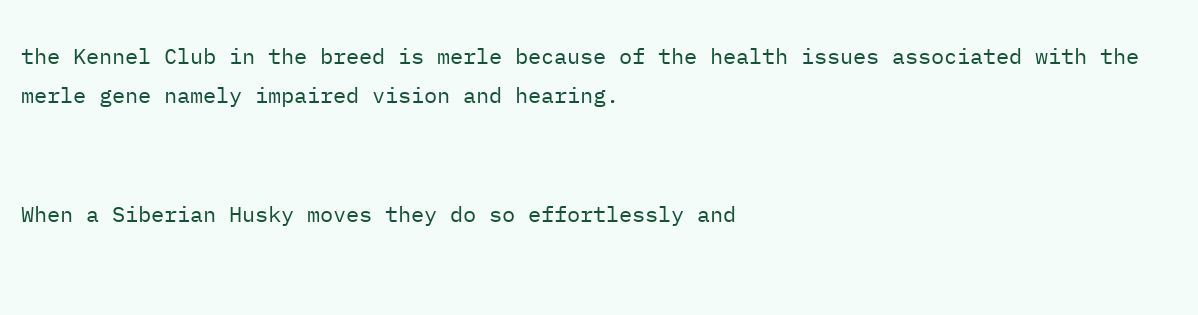the Kennel Club in the breed is merle because of the health issues associated with the merle gene namely impaired vision and hearing.


When a Siberian Husky moves they do so effortlessly and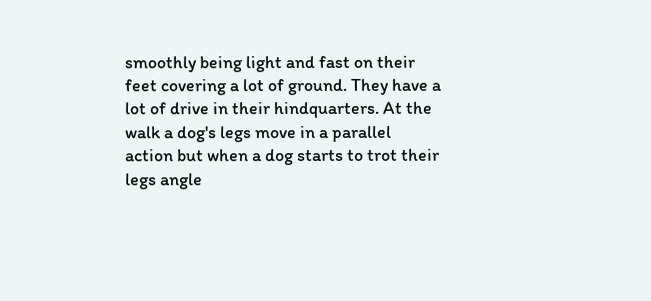smoothly being light and fast on their feet covering a lot of ground. They have a lot of drive in their hindquarters. At the walk a dog's legs move in a parallel action but when a dog starts to trot their legs angle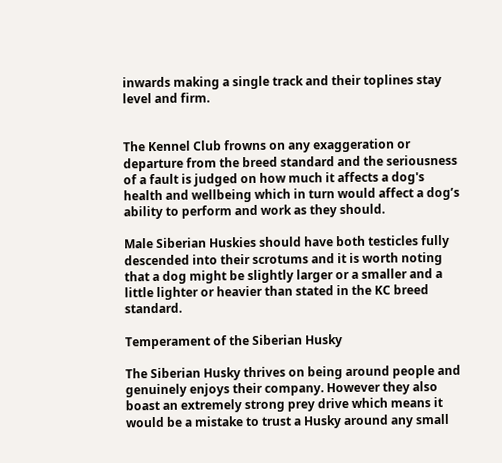inwards making a single track and their toplines stay level and firm.


The Kennel Club frowns on any exaggeration or departure from the breed standard and the seriousness of a fault is judged on how much it affects a dog's health and wellbeing which in turn would affect a dog’s ability to perform and work as they should.

Male Siberian Huskies should have both testicles fully descended into their scrotums and it is worth noting that a dog might be slightly larger or a smaller and a little lighter or heavier than stated in the KC breed standard.

Temperament of the Siberian Husky

The Siberian Husky thrives on being around people and genuinely enjoys their company. However they also boast an extremely strong prey drive which means it would be a mistake to trust a Husky around any small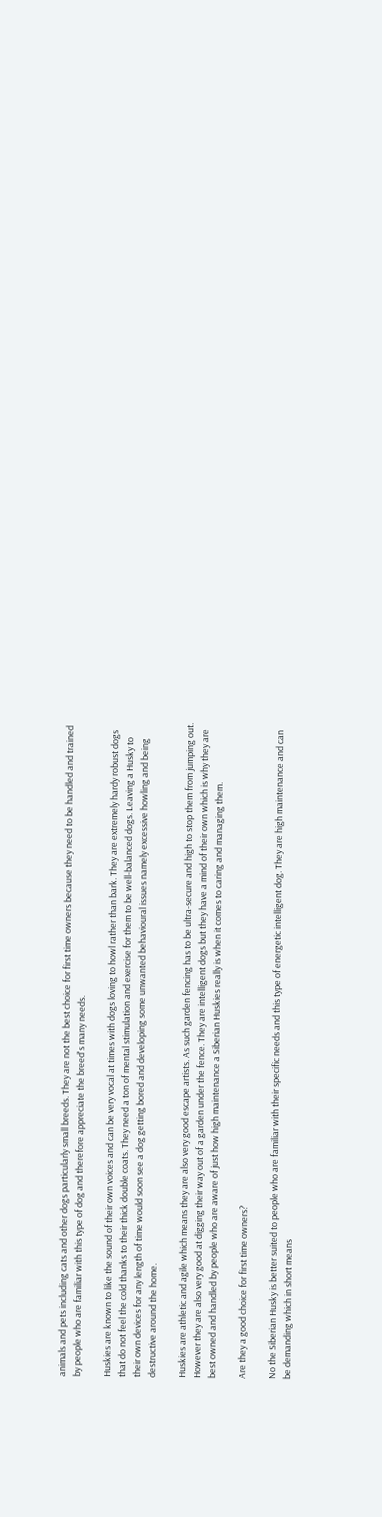animals and pets including cats and other dogs particularly small breeds. They are not the best choice for first time owners because they need to be handled and trained by people who are familiar with this type of dog and therefore appreciate the breed's many needs.

Huskies are known to like the sound of their own voices and can be very vocal at times with dogs loving to howl rather than bark. They are extremely hardy robust dogs that do not feel the cold thanks to their thick double coats. They need a ton of mental stimulation and exercise for them to be well-balanced dogs. Leaving a Husky to their own devices for any length of time would soon see a dog getting bored and developing some unwanted behavioural issues namely excessive howling and being destructive around the home.

Huskies are athletic and agile which means they are also very good escape artists. As such garden fencing has to be ultra-secure and high to stop them from jumping out. However they are also very good at digging their way out of a garden under the fence. They are intelligent dogs but they have a mind of their own which is why they are best owned and handled by people who are aware of just how high maintenance a Siberian Huskies really is when it comes to caring and managing them.

Are they a good choice for first time owners?

No the Siberian Husky is better suited to people who are familiar with their specific needs and this type of energetic intelligent dog. They are high maintenance and can be demanding which in short means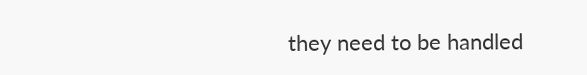they need to be handled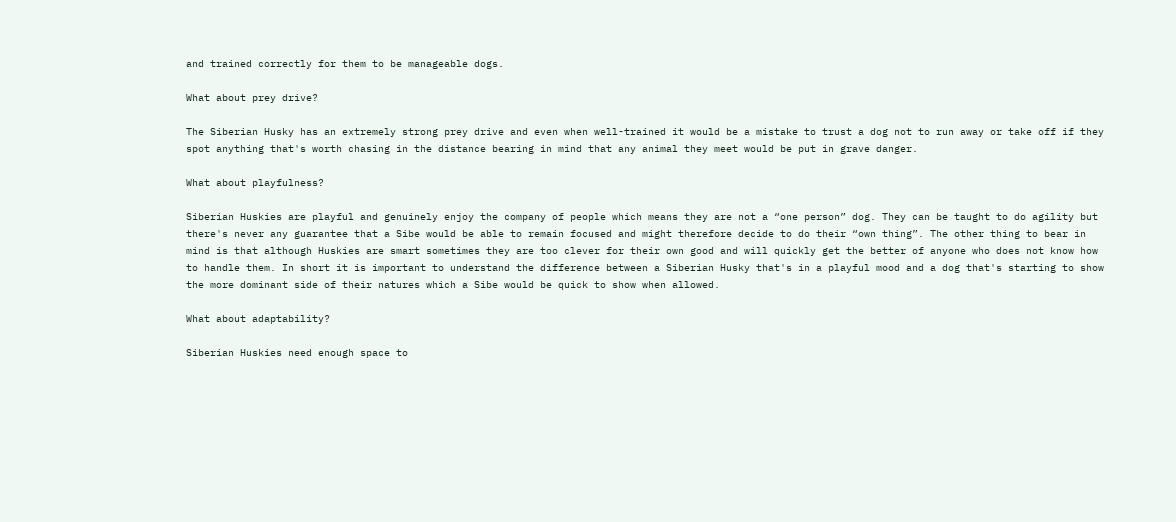and trained correctly for them to be manageable dogs.

What about prey drive?

The Siberian Husky has an extremely strong prey drive and even when well-trained it would be a mistake to trust a dog not to run away or take off if they spot anything that's worth chasing in the distance bearing in mind that any animal they meet would be put in grave danger.

What about playfulness?

Siberian Huskies are playful and genuinely enjoy the company of people which means they are not a “one person” dog. They can be taught to do agility but there's never any guarantee that a Sibe would be able to remain focused and might therefore decide to do their “own thing”. The other thing to bear in mind is that although Huskies are smart sometimes they are too clever for their own good and will quickly get the better of anyone who does not know how to handle them. In short it is important to understand the difference between a Siberian Husky that's in a playful mood and a dog that's starting to show the more dominant side of their natures which a Sibe would be quick to show when allowed.

What about adaptability?

Siberian Huskies need enough space to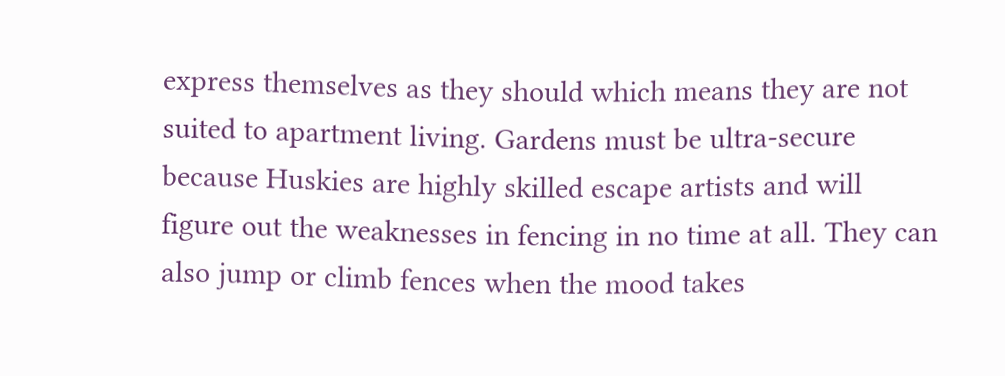express themselves as they should which means they are not suited to apartment living. Gardens must be ultra-secure because Huskies are highly skilled escape artists and will figure out the weaknesses in fencing in no time at all. They can also jump or climb fences when the mood takes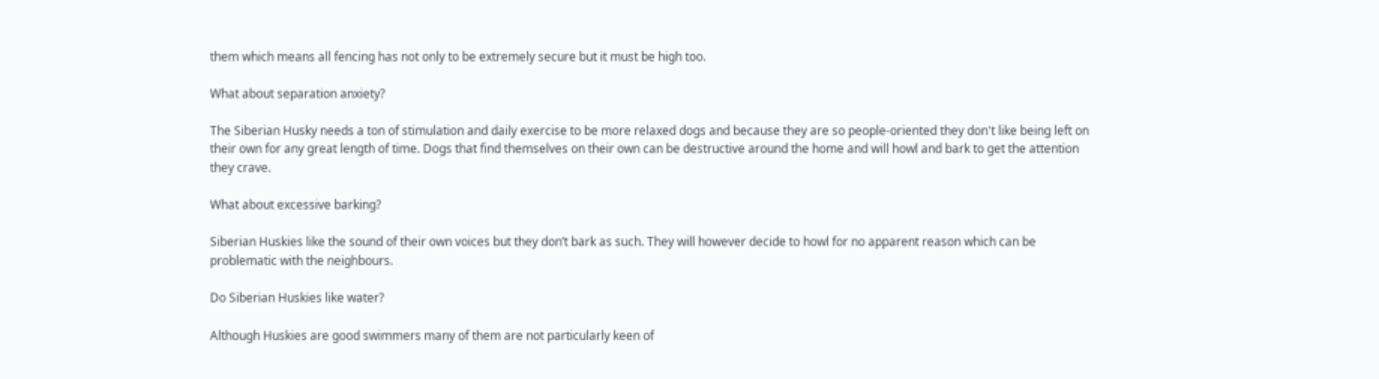them which means all fencing has not only to be extremely secure but it must be high too.

What about separation anxiety?

The Siberian Husky needs a ton of stimulation and daily exercise to be more relaxed dogs and because they are so people-oriented they don't like being left on their own for any great length of time. Dogs that find themselves on their own can be destructive around the home and will howl and bark to get the attention they crave.

What about excessive barking?

Siberian Huskies like the sound of their own voices but they don’t bark as such. They will however decide to howl for no apparent reason which can be problematic with the neighbours.

Do Siberian Huskies like water?

Although Huskies are good swimmers many of them are not particularly keen of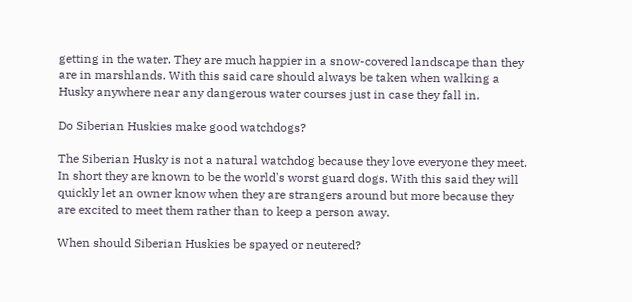getting in the water. They are much happier in a snow-covered landscape than they are in marshlands. With this said care should always be taken when walking a Husky anywhere near any dangerous water courses just in case they fall in.

Do Siberian Huskies make good watchdogs?

The Siberian Husky is not a natural watchdog because they love everyone they meet. In short they are known to be the world's worst guard dogs. With this said they will quickly let an owner know when they are strangers around but more because they are excited to meet them rather than to keep a person away.

When should Siberian Huskies be spayed or neutered?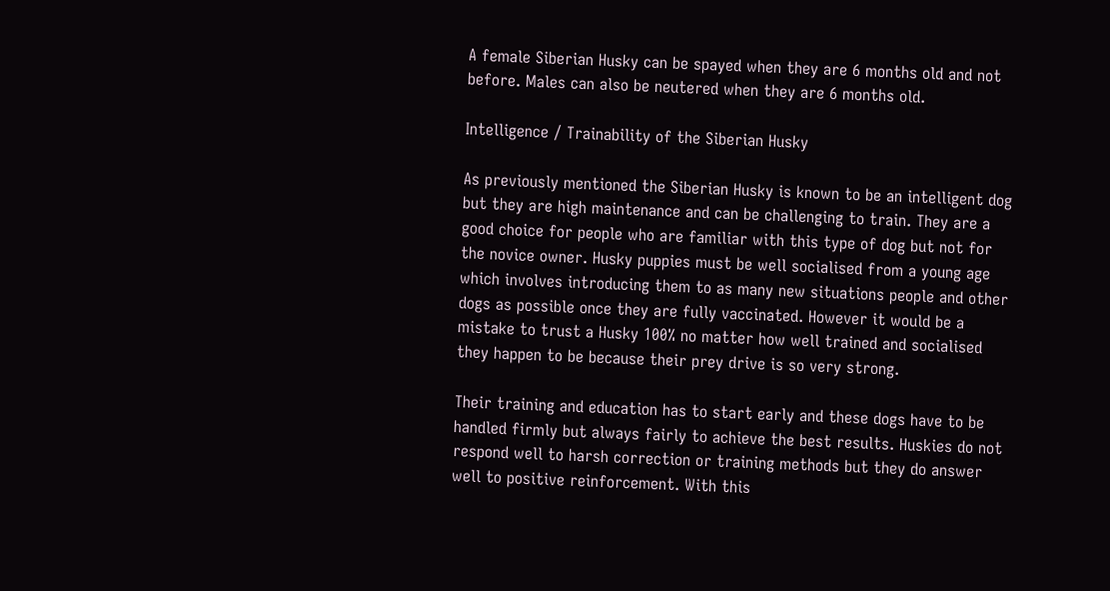A female Siberian Husky can be spayed when they are 6 months old and not before. Males can also be neutered when they are 6 months old.

Intelligence / Trainability of the Siberian Husky

As previously mentioned the Siberian Husky is known to be an intelligent dog but they are high maintenance and can be challenging to train. They are a good choice for people who are familiar with this type of dog but not for the novice owner. Husky puppies must be well socialised from a young age which involves introducing them to as many new situations people and other dogs as possible once they are fully vaccinated. However it would be a mistake to trust a Husky 100% no matter how well trained and socialised they happen to be because their prey drive is so very strong.

Their training and education has to start early and these dogs have to be handled firmly but always fairly to achieve the best results. Huskies do not respond well to harsh correction or training methods but they do answer well to positive reinforcement. With this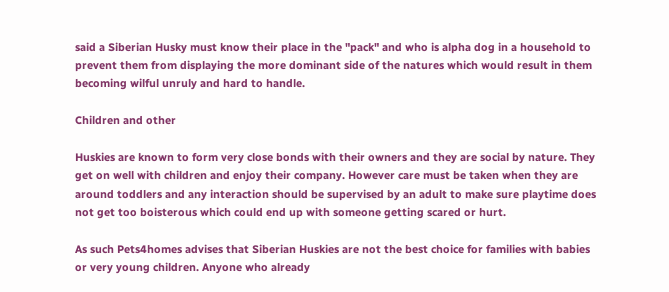said a Siberian Husky must know their place in the "pack" and who is alpha dog in a household to prevent them from displaying the more dominant side of the natures which would result in them becoming wilful unruly and hard to handle.

Children and other

Huskies are known to form very close bonds with their owners and they are social by nature. They get on well with children and enjoy their company. However care must be taken when they are around toddlers and any interaction should be supervised by an adult to make sure playtime does not get too boisterous which could end up with someone getting scared or hurt.

As such Pets4homes advises that Siberian Huskies are not the best choice for families with babies or very young children. Anyone who already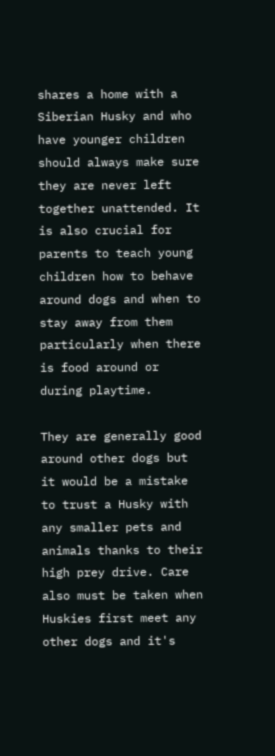shares a home with a Siberian Husky and who have younger children should always make sure they are never left together unattended. It is also crucial for parents to teach young children how to behave around dogs and when to stay away from them particularly when there is food around or during playtime.

They are generally good around other dogs but it would be a mistake to trust a Husky with any smaller pets and animals thanks to their high prey drive. Care also must be taken when Huskies first meet any other dogs and it's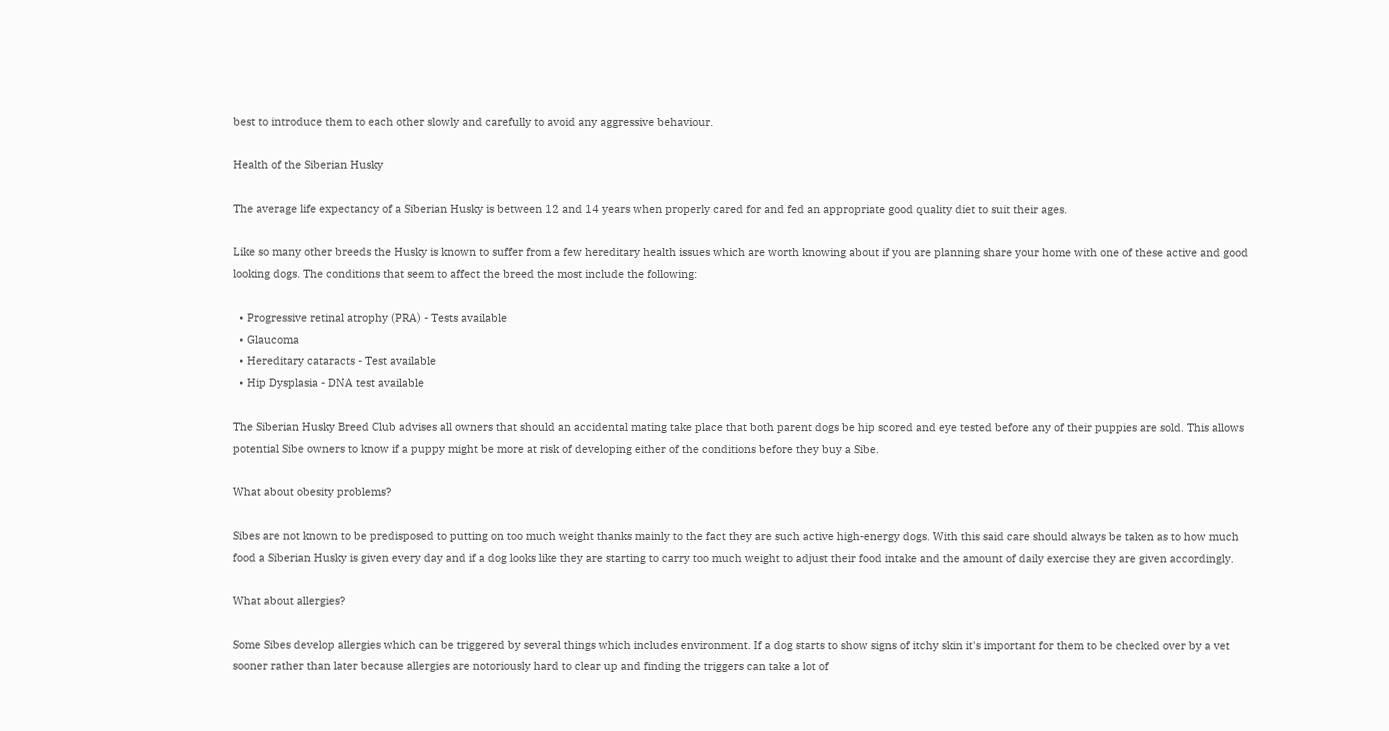best to introduce them to each other slowly and carefully to avoid any aggressive behaviour.

Health of the Siberian Husky

The average life expectancy of a Siberian Husky is between 12 and 14 years when properly cared for and fed an appropriate good quality diet to suit their ages.

Like so many other breeds the Husky is known to suffer from a few hereditary health issues which are worth knowing about if you are planning share your home with one of these active and good looking dogs. The conditions that seem to affect the breed the most include the following:

  • Progressive retinal atrophy (PRA) - Tests available
  • Glaucoma
  • Hereditary cataracts - Test available
  • Hip Dysplasia - DNA test available

The Siberian Husky Breed Club advises all owners that should an accidental mating take place that both parent dogs be hip scored and eye tested before any of their puppies are sold. This allows potential Sibe owners to know if a puppy might be more at risk of developing either of the conditions before they buy a Sibe.

What about obesity problems?

Sibes are not known to be predisposed to putting on too much weight thanks mainly to the fact they are such active high-energy dogs. With this said care should always be taken as to how much food a Siberian Husky is given every day and if a dog looks like they are starting to carry too much weight to adjust their food intake and the amount of daily exercise they are given accordingly.

What about allergies?

Some Sibes develop allergies which can be triggered by several things which includes environment. If a dog starts to show signs of itchy skin it's important for them to be checked over by a vet sooner rather than later because allergies are notoriously hard to clear up and finding the triggers can take a lot of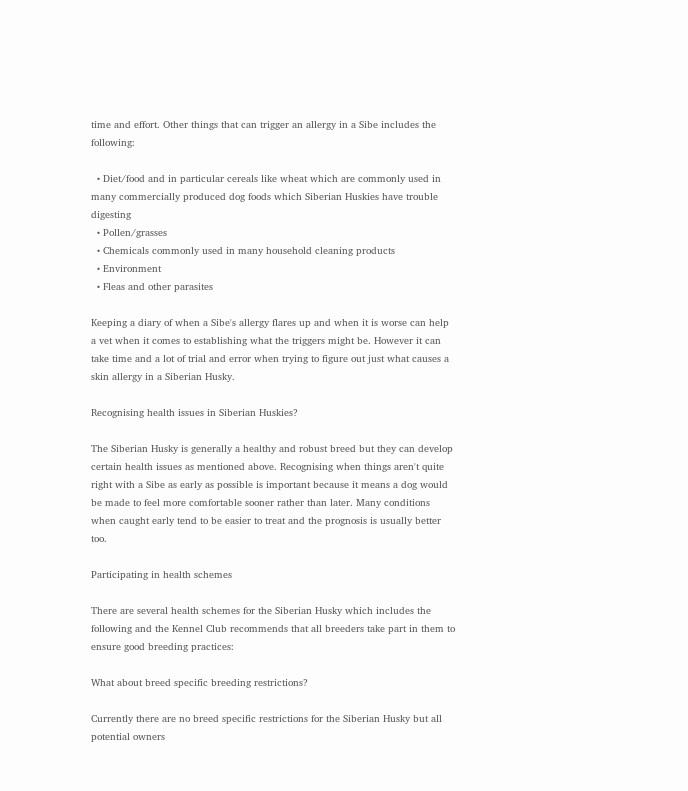time and effort. Other things that can trigger an allergy in a Sibe includes the following:

  • Diet/food and in particular cereals like wheat which are commonly used in many commercially produced dog foods which Siberian Huskies have trouble digesting
  • Pollen/grasses
  • Chemicals commonly used in many household cleaning products
  • Environment
  • Fleas and other parasites

Keeping a diary of when a Sibe's allergy flares up and when it is worse can help a vet when it comes to establishing what the triggers might be. However it can take time and a lot of trial and error when trying to figure out just what causes a skin allergy in a Siberian Husky.

Recognising health issues in Siberian Huskies?

The Siberian Husky is generally a healthy and robust breed but they can develop certain health issues as mentioned above. Recognising when things aren't quite right with a Sibe as early as possible is important because it means a dog would be made to feel more comfortable sooner rather than later. Many conditions when caught early tend to be easier to treat and the prognosis is usually better too.

Participating in health schemes

There are several health schemes for the Siberian Husky which includes the following and the Kennel Club recommends that all breeders take part in them to ensure good breeding practices:

What about breed specific breeding restrictions?

Currently there are no breed specific restrictions for the Siberian Husky but all potential owners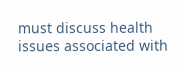must discuss health issues associated with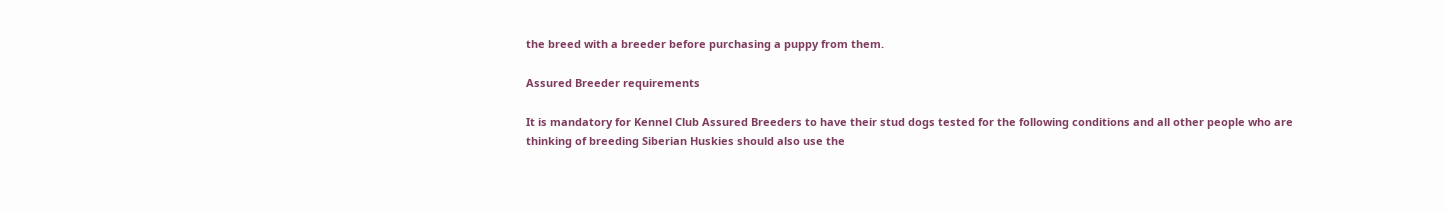the breed with a breeder before purchasing a puppy from them.

Assured Breeder requirements

It is mandatory for Kennel Club Assured Breeders to have their stud dogs tested for the following conditions and all other people who are thinking of breeding Siberian Huskies should also use the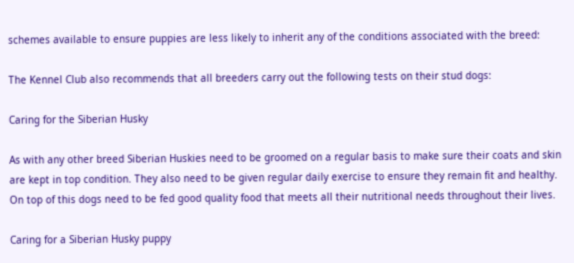schemes available to ensure puppies are less likely to inherit any of the conditions associated with the breed:

The Kennel Club also recommends that all breeders carry out the following tests on their stud dogs:

Caring for the Siberian Husky

As with any other breed Siberian Huskies need to be groomed on a regular basis to make sure their coats and skin are kept in top condition. They also need to be given regular daily exercise to ensure they remain fit and healthy. On top of this dogs need to be fed good quality food that meets all their nutritional needs throughout their lives.

Caring for a Siberian Husky puppy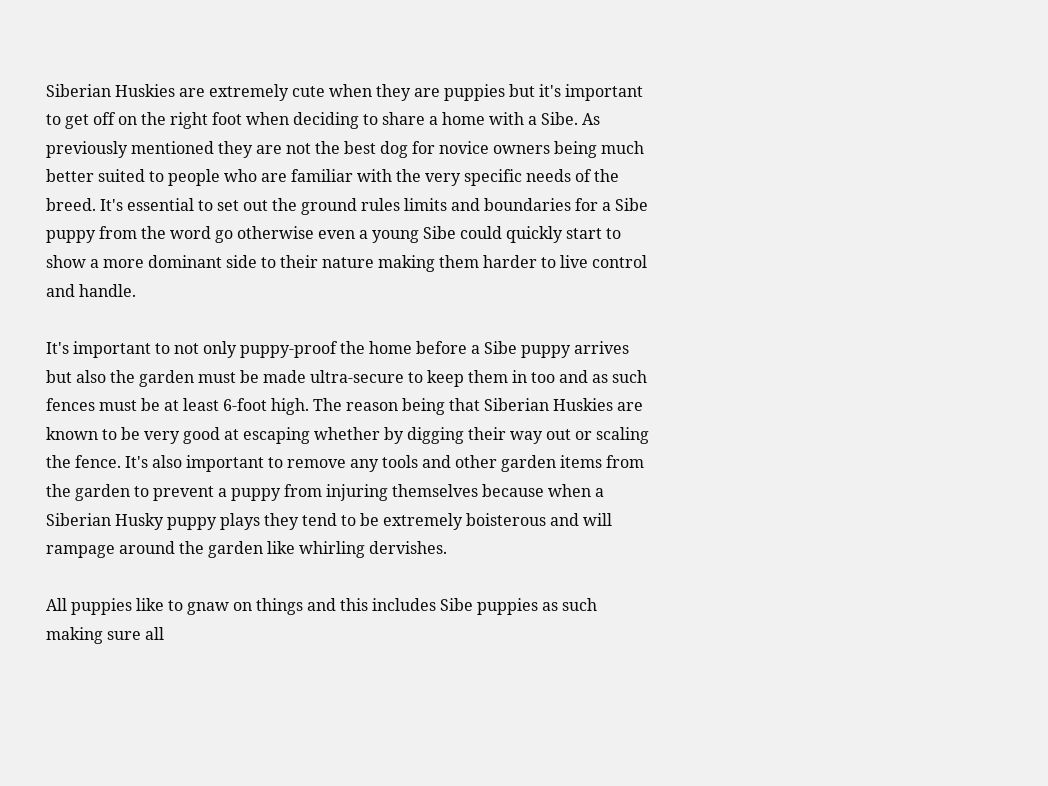Siberian Huskies are extremely cute when they are puppies but it's important to get off on the right foot when deciding to share a home with a Sibe. As previously mentioned they are not the best dog for novice owners being much better suited to people who are familiar with the very specific needs of the breed. It's essential to set out the ground rules limits and boundaries for a Sibe puppy from the word go otherwise even a young Sibe could quickly start to show a more dominant side to their nature making them harder to live control and handle.

It's important to not only puppy-proof the home before a Sibe puppy arrives but also the garden must be made ultra-secure to keep them in too and as such fences must be at least 6-foot high. The reason being that Siberian Huskies are known to be very good at escaping whether by digging their way out or scaling the fence. It's also important to remove any tools and other garden items from the garden to prevent a puppy from injuring themselves because when a Siberian Husky puppy plays they tend to be extremely boisterous and will rampage around the garden like whirling dervishes.

All puppies like to gnaw on things and this includes Sibe puppies as such making sure all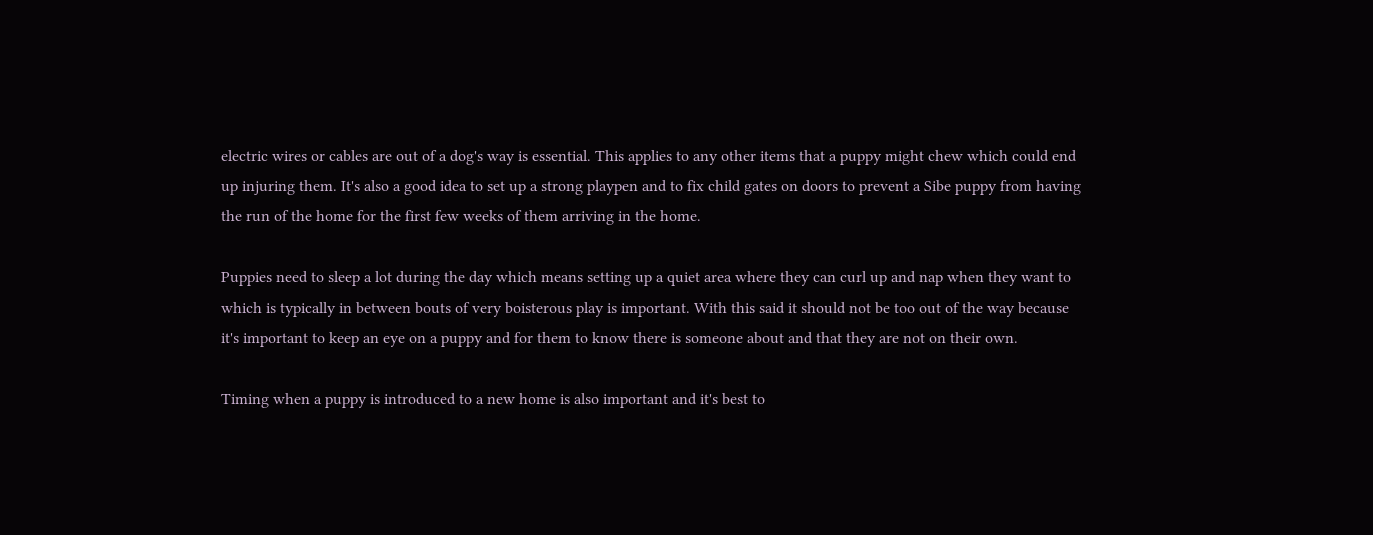electric wires or cables are out of a dog's way is essential. This applies to any other items that a puppy might chew which could end up injuring them. It's also a good idea to set up a strong playpen and to fix child gates on doors to prevent a Sibe puppy from having the run of the home for the first few weeks of them arriving in the home.

Puppies need to sleep a lot during the day which means setting up a quiet area where they can curl up and nap when they want to which is typically in between bouts of very boisterous play is important. With this said it should not be too out of the way because it's important to keep an eye on a puppy and for them to know there is someone about and that they are not on their own.

Timing when a puppy is introduced to a new home is also important and it's best to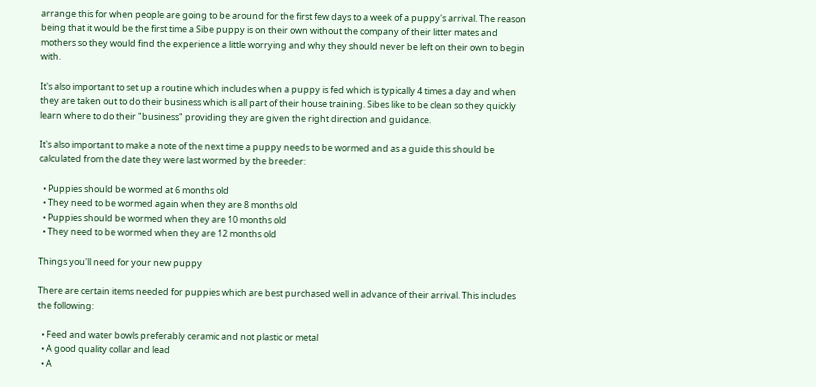arrange this for when people are going to be around for the first few days to a week of a puppy's arrival. The reason being that it would be the first time a Sibe puppy is on their own without the company of their litter mates and mothers so they would find the experience a little worrying and why they should never be left on their own to begin with.

It's also important to set up a routine which includes when a puppy is fed which is typically 4 times a day and when they are taken out to do their business which is all part of their house training. Sibes like to be clean so they quickly learn where to do their "business" providing they are given the right direction and guidance.

It's also important to make a note of the next time a puppy needs to be wormed and as a guide this should be calculated from the date they were last wormed by the breeder:

  • Puppies should be wormed at 6 months old
  • They need to be wormed again when they are 8 months old
  • Puppies should be wormed when they are 10 months old
  • They need to be wormed when they are 12 months old

Things you'll need for your new puppy

There are certain items needed for puppies which are best purchased well in advance of their arrival. This includes the following:

  • Feed and water bowls preferably ceramic and not plastic or metal
  • A good quality collar and lead
  • A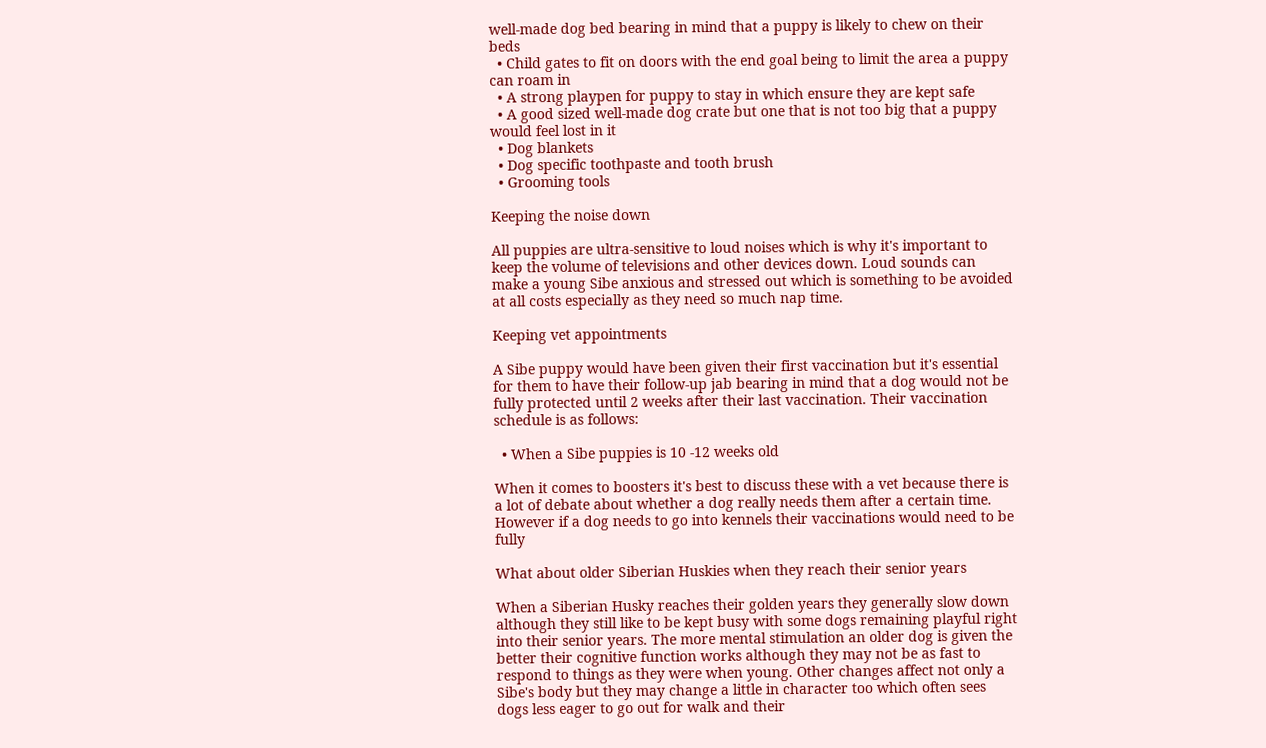well-made dog bed bearing in mind that a puppy is likely to chew on their beds
  • Child gates to fit on doors with the end goal being to limit the area a puppy can roam in
  • A strong playpen for puppy to stay in which ensure they are kept safe
  • A good sized well-made dog crate but one that is not too big that a puppy would feel lost in it
  • Dog blankets
  • Dog specific toothpaste and tooth brush
  • Grooming tools

Keeping the noise down

All puppies are ultra-sensitive to loud noises which is why it's important to keep the volume of televisions and other devices down. Loud sounds can make a young Sibe anxious and stressed out which is something to be avoided at all costs especially as they need so much nap time.

Keeping vet appointments

A Sibe puppy would have been given their first vaccination but it's essential for them to have their follow-up jab bearing in mind that a dog would not be fully protected until 2 weeks after their last vaccination. Their vaccination schedule is as follows:

  • When a Sibe puppies is 10 -12 weeks old

When it comes to boosters it's best to discuss these with a vet because there is a lot of debate about whether a dog really needs them after a certain time. However if a dog needs to go into kennels their vaccinations would need to be fully

What about older Siberian Huskies when they reach their senior years

When a Siberian Husky reaches their golden years they generally slow down although they still like to be kept busy with some dogs remaining playful right into their senior years. The more mental stimulation an older dog is given the better their cognitive function works although they may not be as fast to respond to things as they were when young. Other changes affect not only a Sibe's body but they may change a little in character too which often sees dogs less eager to go out for walk and their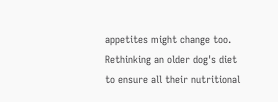appetites might change too. Rethinking an older dog's diet to ensure all their nutritional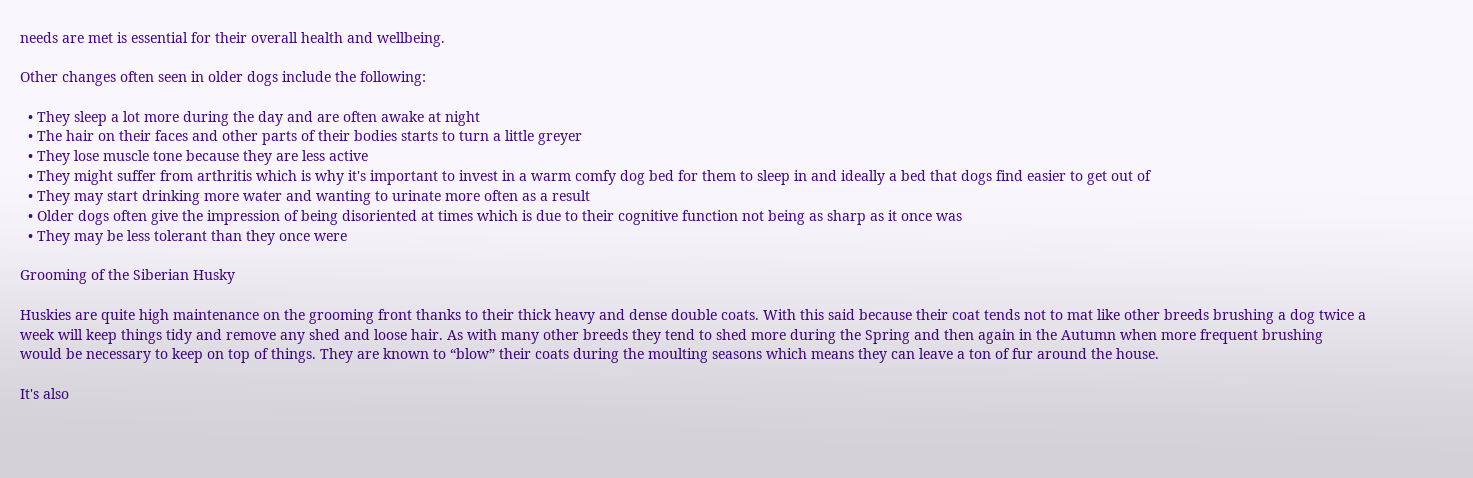needs are met is essential for their overall health and wellbeing.

Other changes often seen in older dogs include the following:

  • They sleep a lot more during the day and are often awake at night
  • The hair on their faces and other parts of their bodies starts to turn a little greyer
  • They lose muscle tone because they are less active
  • They might suffer from arthritis which is why it's important to invest in a warm comfy dog bed for them to sleep in and ideally a bed that dogs find easier to get out of
  • They may start drinking more water and wanting to urinate more often as a result
  • Older dogs often give the impression of being disoriented at times which is due to their cognitive function not being as sharp as it once was
  • They may be less tolerant than they once were

Grooming of the Siberian Husky

Huskies are quite high maintenance on the grooming front thanks to their thick heavy and dense double coats. With this said because their coat tends not to mat like other breeds brushing a dog twice a week will keep things tidy and remove any shed and loose hair. As with many other breeds they tend to shed more during the Spring and then again in the Autumn when more frequent brushing would be necessary to keep on top of things. They are known to “blow” their coats during the moulting seasons which means they can leave a ton of fur around the house.

It's also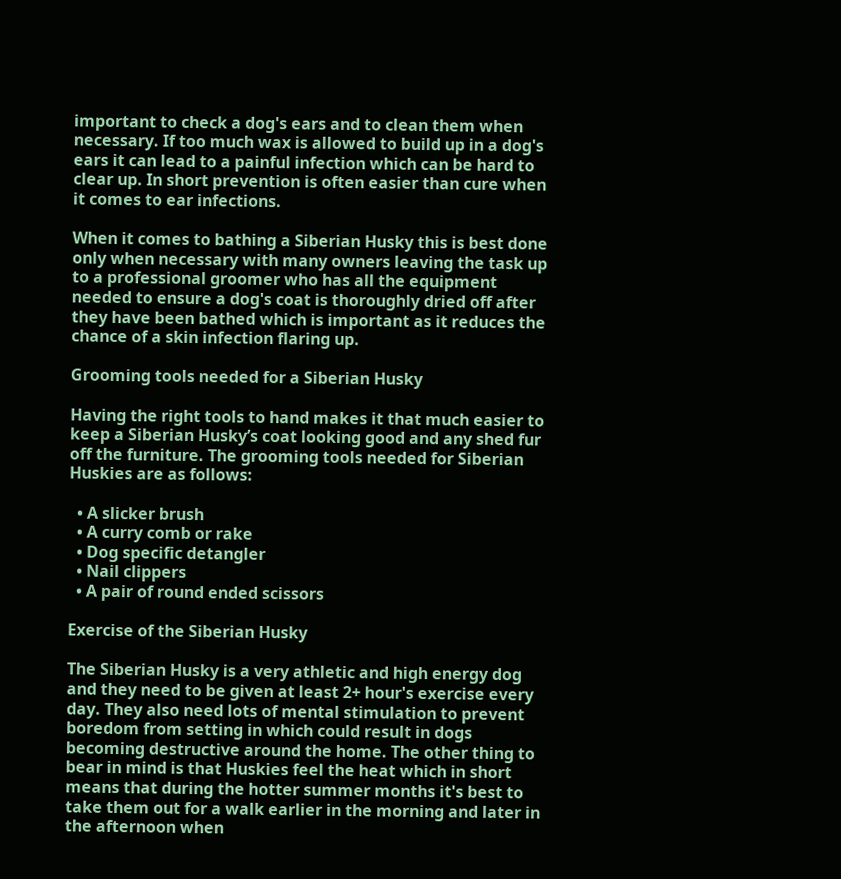important to check a dog's ears and to clean them when necessary. If too much wax is allowed to build up in a dog's ears it can lead to a painful infection which can be hard to clear up. In short prevention is often easier than cure when it comes to ear infections.

When it comes to bathing a Siberian Husky this is best done only when necessary with many owners leaving the task up to a professional groomer who has all the equipment needed to ensure a dog's coat is thoroughly dried off after they have been bathed which is important as it reduces the chance of a skin infection flaring up.

Grooming tools needed for a Siberian Husky

Having the right tools to hand makes it that much easier to keep a Siberian Husky’s coat looking good and any shed fur off the furniture. The grooming tools needed for Siberian Huskies are as follows:

  • A slicker brush
  • A curry comb or rake
  • Dog specific detangler
  • Nail clippers
  • A pair of round ended scissors

Exercise of the Siberian Husky

The Siberian Husky is a very athletic and high energy dog and they need to be given at least 2+ hour's exercise every day. They also need lots of mental stimulation to prevent boredom from setting in which could result in dogs becoming destructive around the home. The other thing to bear in mind is that Huskies feel the heat which in short means that during the hotter summer months it's best to take them out for a walk earlier in the morning and later in the afternoon when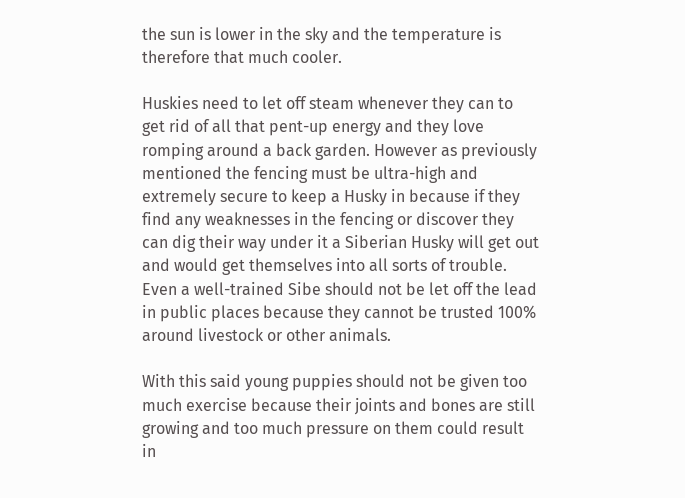the sun is lower in the sky and the temperature is therefore that much cooler.

Huskies need to let off steam whenever they can to get rid of all that pent-up energy and they love romping around a back garden. However as previously mentioned the fencing must be ultra-high and extremely secure to keep a Husky in because if they find any weaknesses in the fencing or discover they can dig their way under it a Siberian Husky will get out and would get themselves into all sorts of trouble. Even a well-trained Sibe should not be let off the lead in public places because they cannot be trusted 100% around livestock or other animals.

With this said young puppies should not be given too much exercise because their joints and bones are still growing and too much pressure on them could result in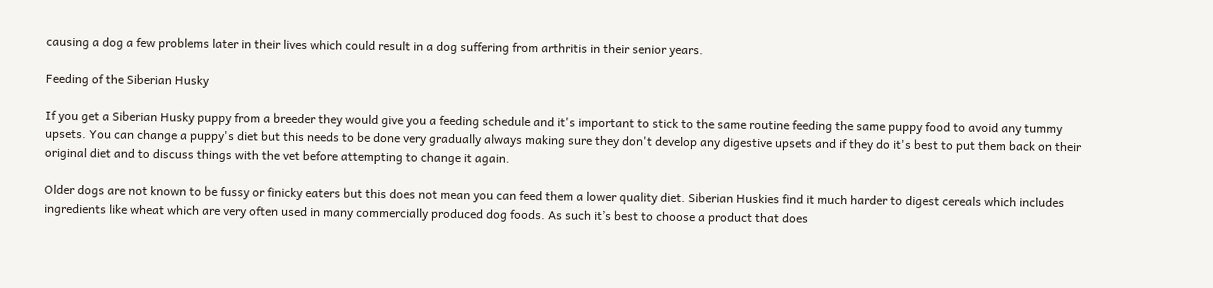causing a dog a few problems later in their lives which could result in a dog suffering from arthritis in their senior years.

Feeding of the Siberian Husky

If you get a Siberian Husky puppy from a breeder they would give you a feeding schedule and it's important to stick to the same routine feeding the same puppy food to avoid any tummy upsets. You can change a puppy's diet but this needs to be done very gradually always making sure they don't develop any digestive upsets and if they do it's best to put them back on their original diet and to discuss things with the vet before attempting to change it again.

Older dogs are not known to be fussy or finicky eaters but this does not mean you can feed them a lower quality diet. Siberian Huskies find it much harder to digest cereals which includes ingredients like wheat which are very often used in many commercially produced dog foods. As such it’s best to choose a product that does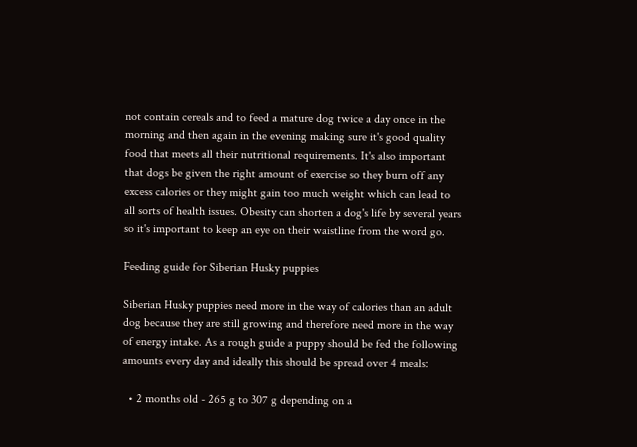not contain cereals and to feed a mature dog twice a day once in the morning and then again in the evening making sure it's good quality food that meets all their nutritional requirements. It's also important that dogs be given the right amount of exercise so they burn off any excess calories or they might gain too much weight which can lead to all sorts of health issues. Obesity can shorten a dog's life by several years so it's important to keep an eye on their waistline from the word go.

Feeding guide for Siberian Husky puppies

Siberian Husky puppies need more in the way of calories than an adult dog because they are still growing and therefore need more in the way of energy intake. As a rough guide a puppy should be fed the following amounts every day and ideally this should be spread over 4 meals:

  • 2 months old - 265 g to 307 g depending on a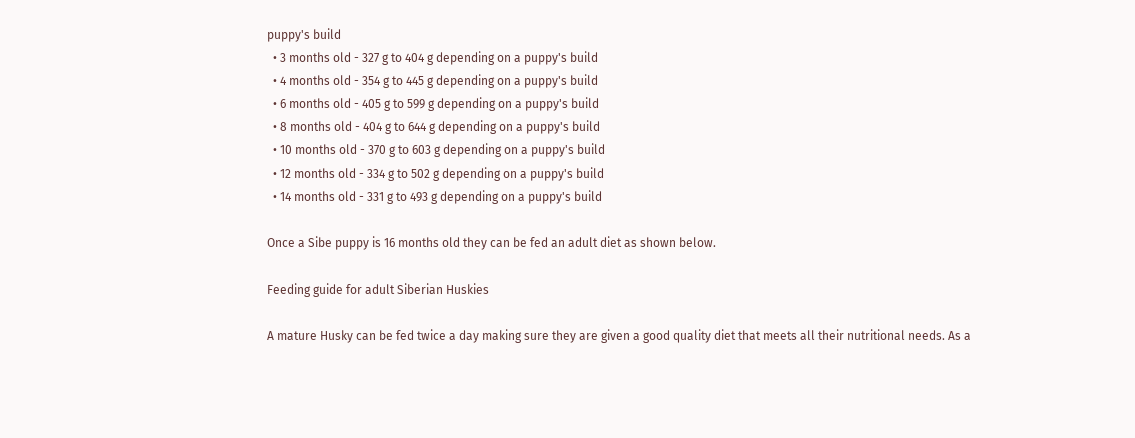puppy's build
  • 3 months old - 327 g to 404 g depending on a puppy's build
  • 4 months old - 354 g to 445 g depending on a puppy's build
  • 6 months old - 405 g to 599 g depending on a puppy's build
  • 8 months old - 404 g to 644 g depending on a puppy's build
  • 10 months old - 370 g to 603 g depending on a puppy's build
  • 12 months old - 334 g to 502 g depending on a puppy's build
  • 14 months old - 331 g to 493 g depending on a puppy's build

Once a Sibe puppy is 16 months old they can be fed an adult diet as shown below.

Feeding guide for adult Siberian Huskies

A mature Husky can be fed twice a day making sure they are given a good quality diet that meets all their nutritional needs. As a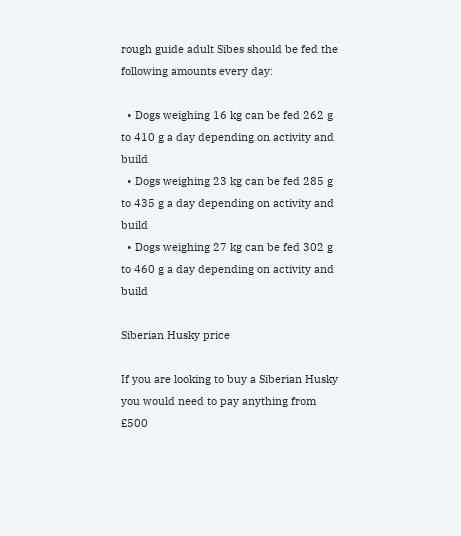rough guide adult Sibes should be fed the following amounts every day:

  • Dogs weighing 16 kg can be fed 262 g to 410 g a day depending on activity and build
  • Dogs weighing 23 kg can be fed 285 g to 435 g a day depending on activity and build
  • Dogs weighing 27 kg can be fed 302 g to 460 g a day depending on activity and build

Siberian Husky price

If you are looking to buy a Siberian Husky you would need to pay anything from £500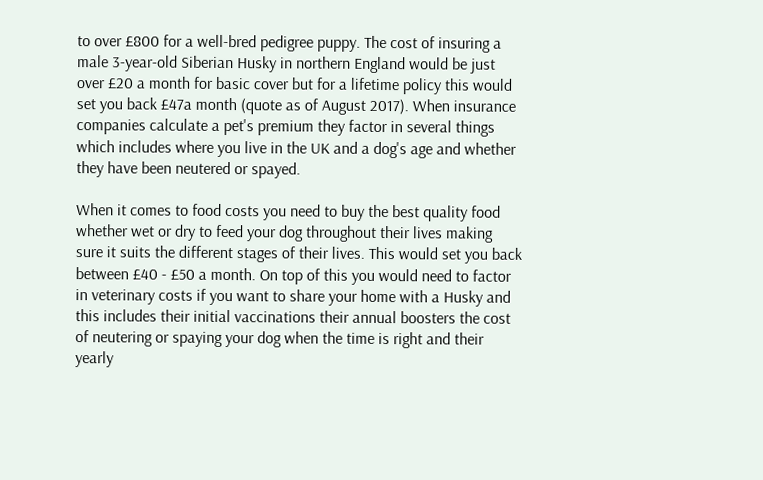to over £800 for a well-bred pedigree puppy. The cost of insuring a male 3-year-old Siberian Husky in northern England would be just over £20 a month for basic cover but for a lifetime policy this would set you back £47a month (quote as of August 2017). When insurance companies calculate a pet's premium they factor in several things which includes where you live in the UK and a dog's age and whether they have been neutered or spayed.

When it comes to food costs you need to buy the best quality food whether wet or dry to feed your dog throughout their lives making sure it suits the different stages of their lives. This would set you back between £40 - £50 a month. On top of this you would need to factor in veterinary costs if you want to share your home with a Husky and this includes their initial vaccinations their annual boosters the cost of neutering or spaying your dog when the time is right and their yearly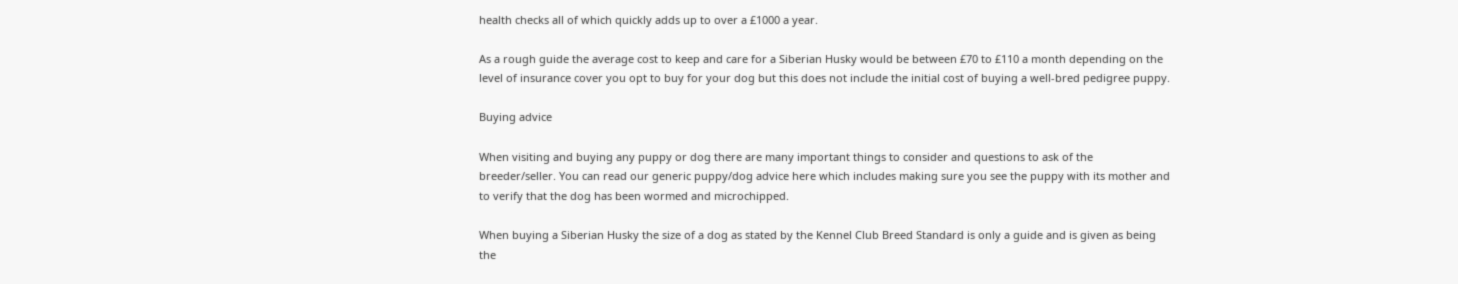health checks all of which quickly adds up to over a £1000 a year.

As a rough guide the average cost to keep and care for a Siberian Husky would be between £70 to £110 a month depending on the level of insurance cover you opt to buy for your dog but this does not include the initial cost of buying a well-bred pedigree puppy.

Buying advice

When visiting and buying any puppy or dog there are many important things to consider and questions to ask of the breeder/seller. You can read our generic puppy/dog advice here which includes making sure you see the puppy with its mother and to verify that the dog has been wormed and microchipped.

When buying a Siberian Husky the size of a dog as stated by the Kennel Club Breed Standard is only a guide and is given as being the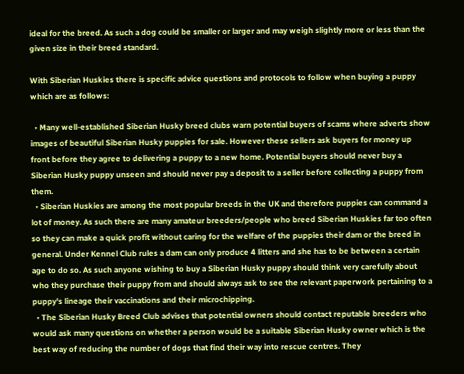ideal for the breed. As such a dog could be smaller or larger and may weigh slightly more or less than the given size in their breed standard.

With Siberian Huskies there is specific advice questions and protocols to follow when buying a puppy which are as follows:

  • Many well-established Siberian Husky breed clubs warn potential buyers of scams where adverts show images of beautiful Siberian Husky puppies for sale. However these sellers ask buyers for money up front before they agree to delivering a puppy to a new home. Potential buyers should never buy a Siberian Husky puppy unseen and should never pay a deposit to a seller before collecting a puppy from them.
  • Siberian Huskies are among the most popular breeds in the UK and therefore puppies can command a lot of money. As such there are many amateur breeders/people who breed Siberian Huskies far too often so they can make a quick profit without caring for the welfare of the puppies their dam or the breed in general. Under Kennel Club rules a dam can only produce 4 litters and she has to be between a certain age to do so. As such anyone wishing to buy a Siberian Husky puppy should think very carefully about who they purchase their puppy from and should always ask to see the relevant paperwork pertaining to a puppy's lineage their vaccinations and their microchipping.
  • The Siberian Husky Breed Club advises that potential owners should contact reputable breeders who would ask many questions on whether a person would be a suitable Siberian Husky owner which is the best way of reducing the number of dogs that find their way into rescue centres. They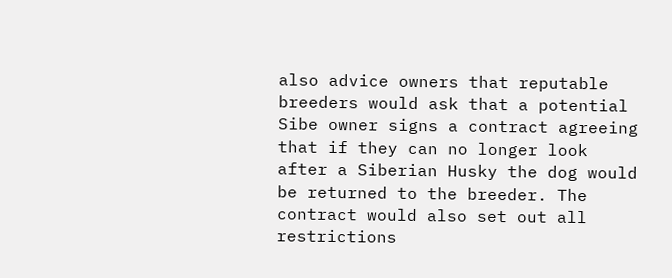also advice owners that reputable breeders would ask that a potential Sibe owner signs a contract agreeing that if they can no longer look after a Siberian Husky the dog would be returned to the breeder. The contract would also set out all restrictions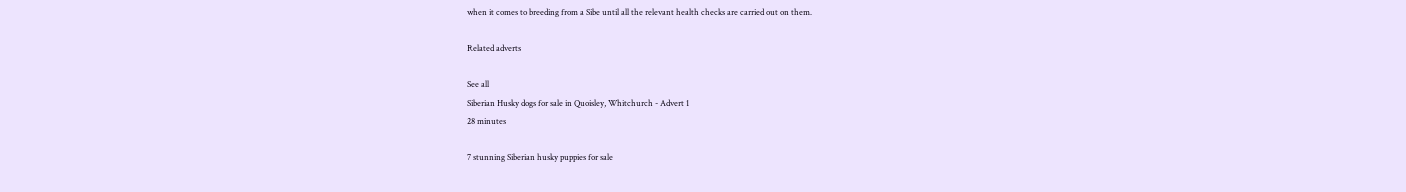when it comes to breeding from a Sibe until all the relevant health checks are carried out on them.

Related adverts

See all
Siberian Husky dogs for sale in Quoisley, Whitchurch - Advert 1
28 minutes

7 stunning Siberian husky puppies for sale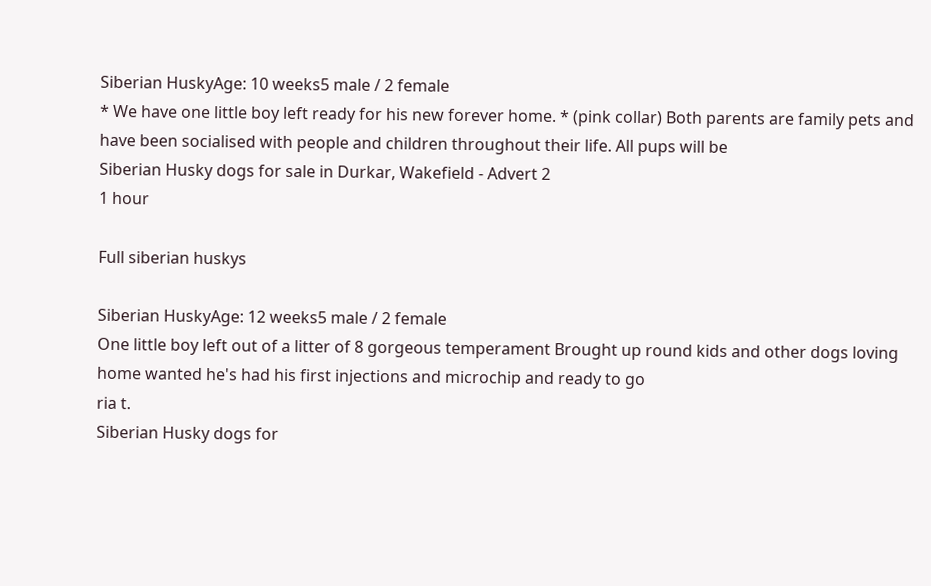Siberian HuskyAge: 10 weeks5 male / 2 female
* We have one little boy left ready for his new forever home. * (pink collar) Both parents are family pets and have been socialised with people and children throughout their life. All pups will be
Siberian Husky dogs for sale in Durkar, Wakefield - Advert 2
1 hour

Full siberian huskys

Siberian HuskyAge: 12 weeks5 male / 2 female
One little boy left out of a litter of 8 gorgeous temperament Brought up round kids and other dogs loving home wanted he's had his first injections and microchip and ready to go
ria t.
Siberian Husky dogs for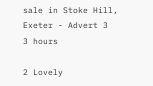sale in Stoke Hill, Exeter - Advert 3
3 hours

2 Lovely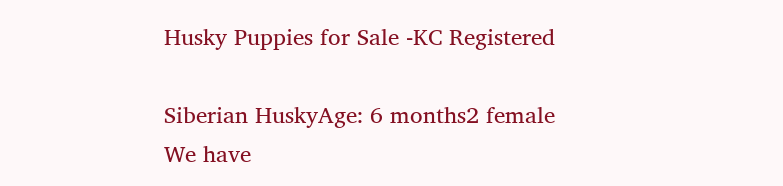Husky Puppies for Sale -KC Registered

Siberian HuskyAge: 6 months2 female
We have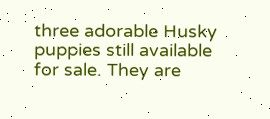three adorable Husky puppies still available for sale. They are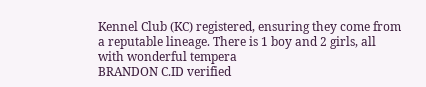Kennel Club (KC) registered, ensuring they come from a reputable lineage. There is 1 boy and 2 girls, all with wonderful tempera
BRANDON C.ID verified